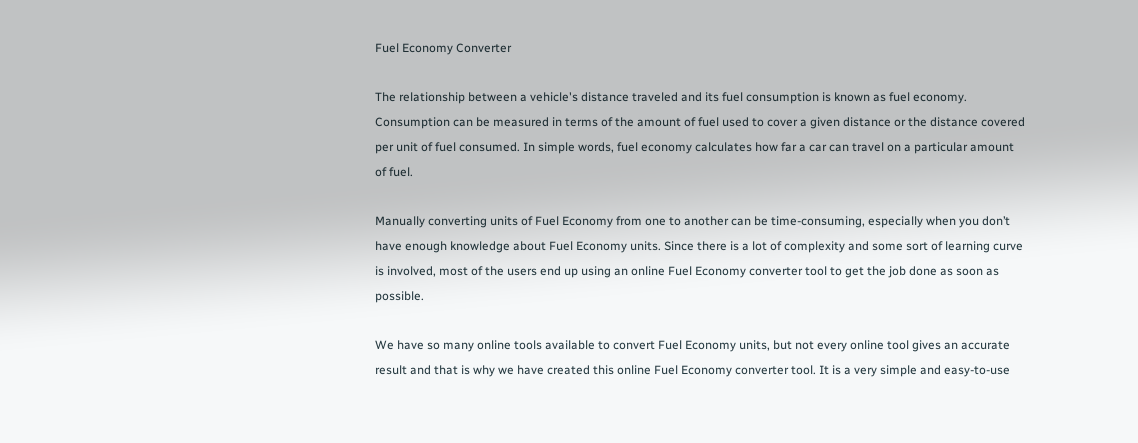Fuel Economy Converter

The relationship between a vehicle's distance traveled and its fuel consumption is known as fuel economy. Consumption can be measured in terms of the amount of fuel used to cover a given distance or the distance covered per unit of fuel consumed. In simple words, fuel economy calculates how far a car can travel on a particular amount of fuel.

Manually converting units of Fuel Economy from one to another can be time-consuming, especially when you don’t have enough knowledge about Fuel Economy units. Since there is a lot of complexity and some sort of learning curve is involved, most of the users end up using an online Fuel Economy converter tool to get the job done as soon as possible.

We have so many online tools available to convert Fuel Economy units, but not every online tool gives an accurate result and that is why we have created this online Fuel Economy converter tool. It is a very simple and easy-to-use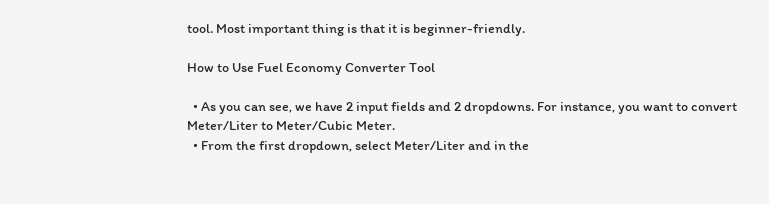tool. Most important thing is that it is beginner-friendly.

How to Use Fuel Economy Converter Tool

  • As you can see, we have 2 input fields and 2 dropdowns. For instance, you want to convert Meter/Liter to Meter/Cubic Meter.
  • From the first dropdown, select Meter/Liter and in the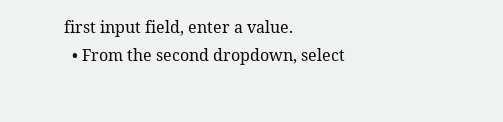first input field, enter a value.
  • From the second dropdown, select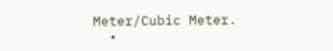Meter/Cubic Meter.
  •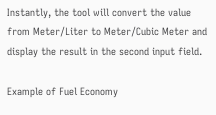Instantly, the tool will convert the value from Meter/Liter to Meter/Cubic Meter and display the result in the second input field.

Example of Fuel Economy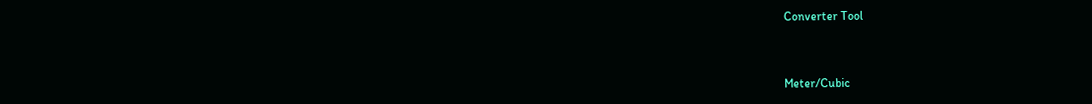Converter Tool



Meter/Cubic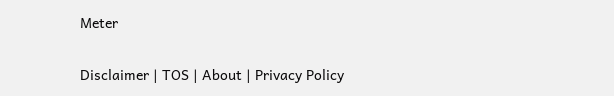Meter


Disclaimer | TOS | About | Privacy Policy